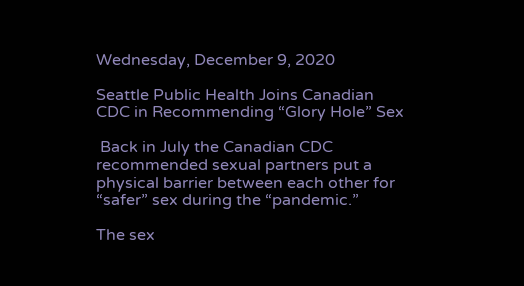Wednesday, December 9, 2020

Seattle Public Health Joins Canadian CDC in Recommending “Glory Hole” Sex

 Back in July the Canadian CDC recommended sexual partners put a physical barrier between each other for “safer” sex during the “pandemic.”

The sex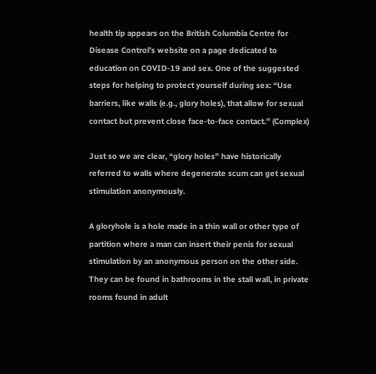health tip appears on the British Columbia Centre for Disease Control’s website on a page dedicated to education on COVID-19 and sex. One of the suggested steps for helping to protect yourself during sex: “Use barriers, like walls (e.g., glory holes), that allow for sexual contact but prevent close face-to-face contact.” (Complex)

Just so we are clear, “glory holes” have historically referred to walls where degenerate scum can get sexual stimulation anonymously.

A gloryhole is a hole made in a thin wall or other type of partition where a man can insert their penis for sexual stimulation by an anonymous person on the other side. They can be found in bathrooms in the stall wall, in private rooms found in adult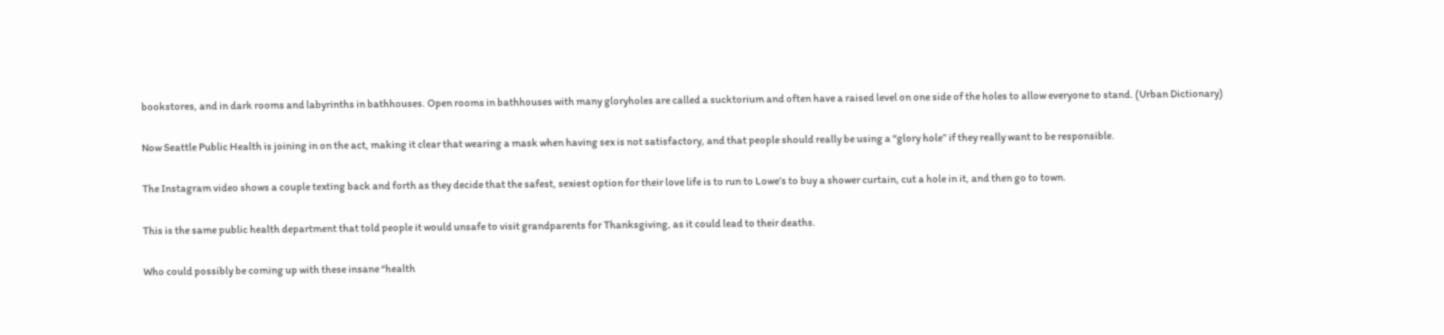bookstores, and in dark rooms and labyrinths in bathhouses. Open rooms in bathhouses with many gloryholes are called a sucktorium and often have a raised level on one side of the holes to allow everyone to stand. (Urban Dictionary)

Now Seattle Public Health is joining in on the act, making it clear that wearing a mask when having sex is not satisfactory, and that people should really be using a “glory hole” if they really want to be responsible.

The Instagram video shows a couple texting back and forth as they decide that the safest, sexiest option for their love life is to run to Lowe’s to buy a shower curtain, cut a hole in it, and then go to town.

This is the same public health department that told people it would unsafe to visit grandparents for Thanksgiving, as it could lead to their deaths.

Who could possibly be coming up with these insane “health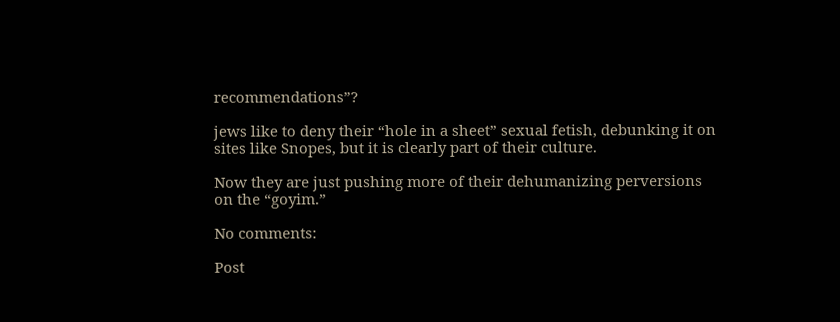recommendations”?

jews like to deny their “hole in a sheet” sexual fetish, debunking it on sites like Snopes, but it is clearly part of their culture.

Now they are just pushing more of their dehumanizing perversions on the “goyim.”

No comments:

Post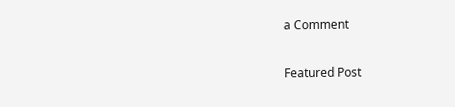a Comment

Featured Post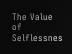The Value of Selflessnes